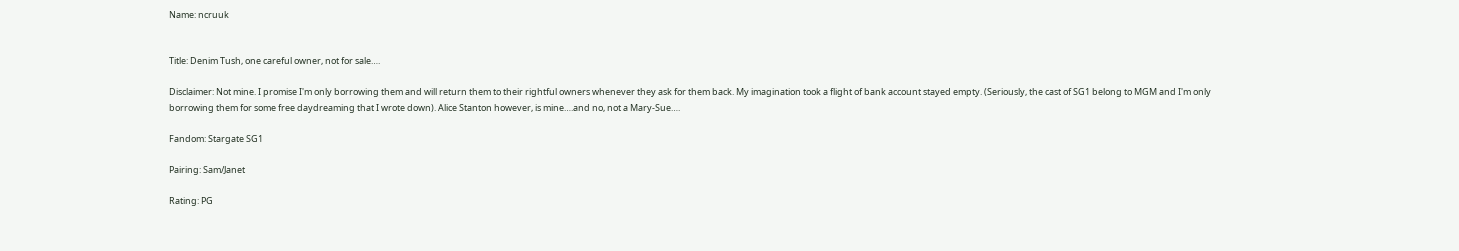Name: ncruuk


Title: Denim Tush, one careful owner, not for sale….

Disclaimer: Not mine. I promise I'm only borrowing them and will return them to their rightful owners whenever they ask for them back. My imagination took a flight of bank account stayed empty. (Seriously, the cast of SG1 belong to MGM and I'm only borrowing them for some free daydreaming that I wrote down). Alice Stanton however, is mine….and no, not a Mary-Sue….

Fandom: Stargate SG1

Pairing: Sam/Janet

Rating: PG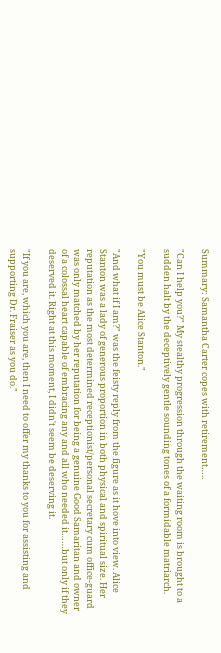Summary: Samantha Carter copes with retirement…..

"Can I help you?" My stealthy progression through the waiting room is brought to a sudden halt by the deceptively gentle sounding tones of a formidable matriarch.

"You must be Alice Stanton."

"And what if I am?" was the feisty reply from the figure as it hove into view. Alice Stanton was a lady of generous proportion in both physical and spiritual size. Her reputation as the most determined receptionist/personal secretary cum office-guard was only matched by her reputation for being a genuine Good Samaritan and owner of a colossal heart capable of embracing any and all who needed it……but only if they deserved it. Right at this moment, I didn't seem be deserving it.

"If you are, which you are, then I need to offer my thanks to you for assisting and supporting Dr. Fraiser as you do."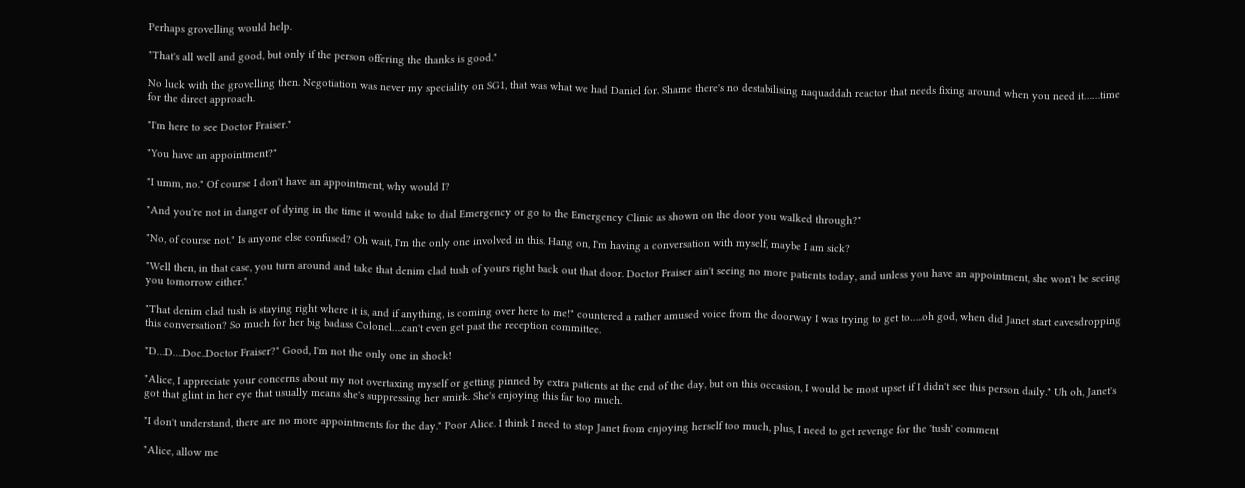Perhaps grovelling would help.

"That's all well and good, but only if the person offering the thanks is good."

No luck with the grovelling then. Negotiation was never my speciality on SG1, that was what we had Daniel for. Shame there's no destabilising naquaddah reactor that needs fixing around when you need it……time for the direct approach.

"I'm here to see Doctor Fraiser."

"You have an appointment?"

"I umm, no." Of course I don't have an appointment, why would I?

"And you're not in danger of dying in the time it would take to dial Emergency or go to the Emergency Clinic as shown on the door you walked through?"

"No, of course not." Is anyone else confused? Oh wait, I'm the only one involved in this. Hang on, I'm having a conversation with myself, maybe I am sick?

"Well then, in that case, you turn around and take that denim clad tush of yours right back out that door. Doctor Fraiser ain't seeing no more patients today, and unless you have an appointment, she won't be seeing you tomorrow either."

"That denim clad tush is staying right where it is, and if anything, is coming over here to me!" countered a rather amused voice from the doorway I was trying to get to…..oh god, when did Janet start eavesdropping this conversation? So much for her big badass Colonel….can't even get past the reception committee.

"D…D….Doc..Doctor Fraiser?" Good, I'm not the only one in shock!

"Alice, I appreciate your concerns about my not overtaxing myself or getting pinned by extra patients at the end of the day, but on this occasion, I would be most upset if I didn't see this person daily." Uh oh, Janet's got that glint in her eye that usually means she's suppressing her smirk. She's enjoying this far too much.

"I don't understand, there are no more appointments for the day." Poor Alice. I think I need to stop Janet from enjoying herself too much, plus, I need to get revenge for the 'tush' comment

"Alice, allow me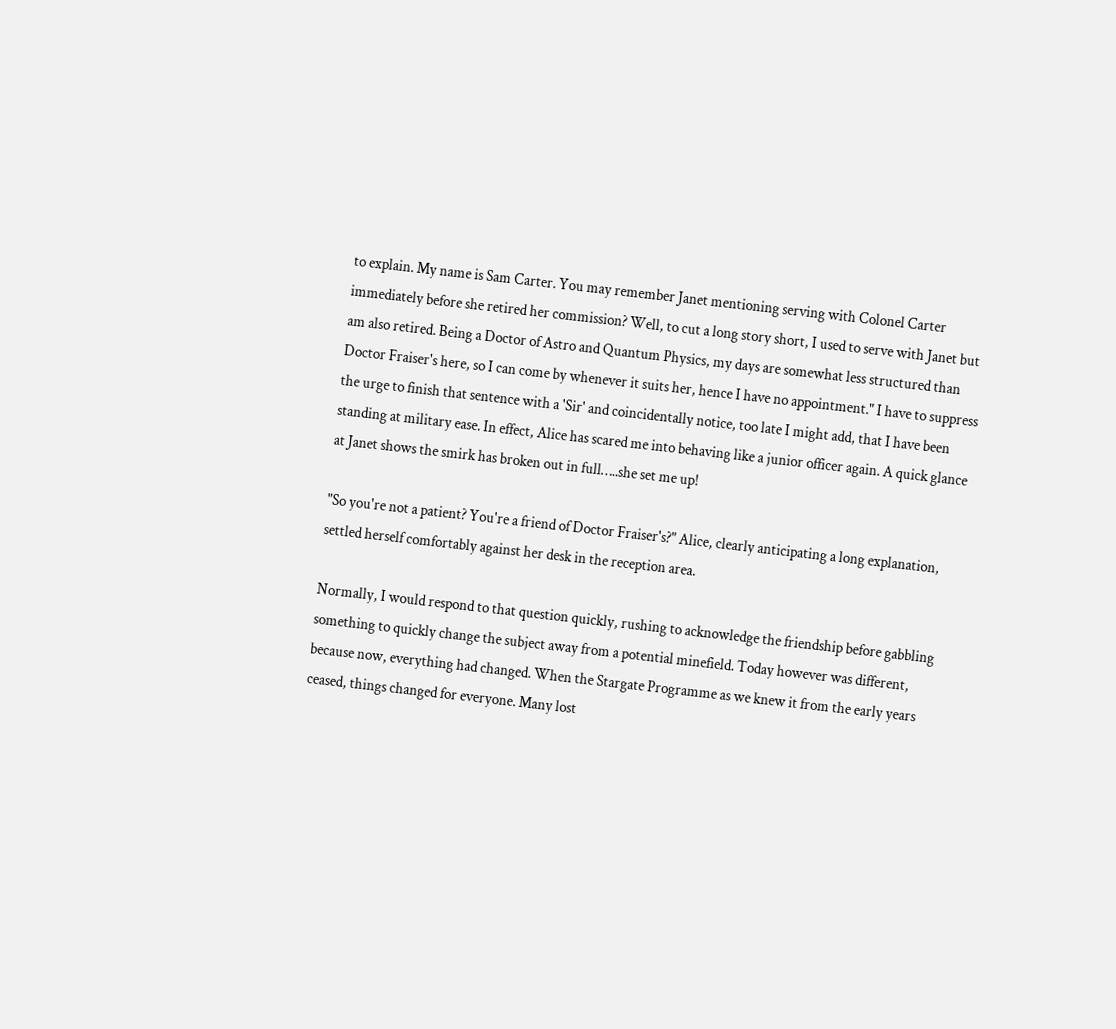to explain. My name is Sam Carter. You may remember Janet mentioning serving with Colonel Carter immediately before she retired her commission? Well, to cut a long story short, I used to serve with Janet but am also retired. Being a Doctor of Astro and Quantum Physics, my days are somewhat less structured than Doctor Fraiser's here, so I can come by whenever it suits her, hence I have no appointment." I have to suppress the urge to finish that sentence with a 'Sir' and coincidentally notice, too late I might add, that I have been standing at military ease. In effect, Alice has scared me into behaving like a junior officer again. A quick glance at Janet shows the smirk has broken out in full…..she set me up!

"So you're not a patient? You're a friend of Doctor Fraiser's?" Alice, clearly anticipating a long explanation, settled herself comfortably against her desk in the reception area.

Normally, I would respond to that question quickly, rushing to acknowledge the friendship before gabbling something to quickly change the subject away from a potential minefield. Today however was different, because now, everything had changed. When the Stargate Programme as we knew it from the early years ceased, things changed for everyone. Many lost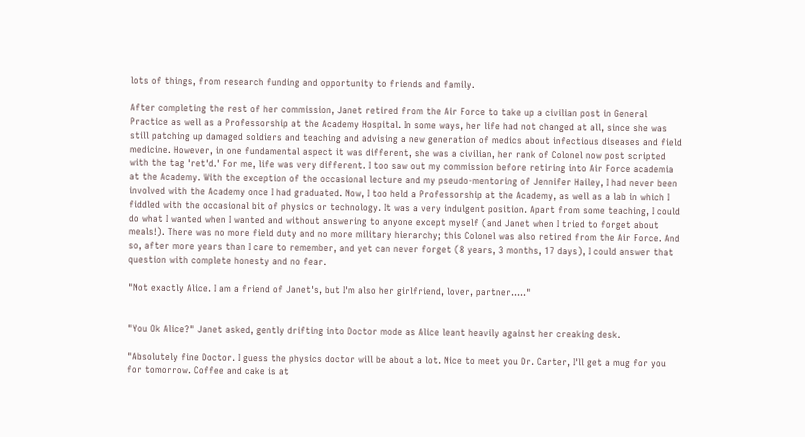lots of things, from research funding and opportunity to friends and family.

After completing the rest of her commission, Janet retired from the Air Force to take up a civilian post in General Practice as well as a Professorship at the Academy Hospital. In some ways, her life had not changed at all, since she was still patching up damaged soldiers and teaching and advising a new generation of medics about infectious diseases and field medicine. However, in one fundamental aspect it was different, she was a civilian, her rank of Colonel now post scripted with the tag 'ret'd.' For me, life was very different. I too saw out my commission before retiring into Air Force academia at the Academy. With the exception of the occasional lecture and my pseudo-mentoring of Jennifer Hailey, I had never been involved with the Academy once I had graduated. Now, I too held a Professorship at the Academy, as well as a lab in which I fiddled with the occasional bit of physics or technology. It was a very indulgent position. Apart from some teaching, I could do what I wanted when I wanted and without answering to anyone except myself (and Janet when I tried to forget about meals!). There was no more field duty and no more military hierarchy; this Colonel was also retired from the Air Force. And so, after more years than I care to remember, and yet can never forget (8 years, 3 months, 17 days), I could answer that question with complete honesty and no fear.

"Not exactly Alice. I am a friend of Janet's, but I'm also her girlfriend, lover, partner….."


"You Ok Alice?" Janet asked, gently drifting into Doctor mode as Alice leant heavily against her creaking desk.

"Absolutely fine Doctor. I guess the physics doctor will be about a lot. Nice to meet you Dr. Carter, I'll get a mug for you for tomorrow. Coffee and cake is at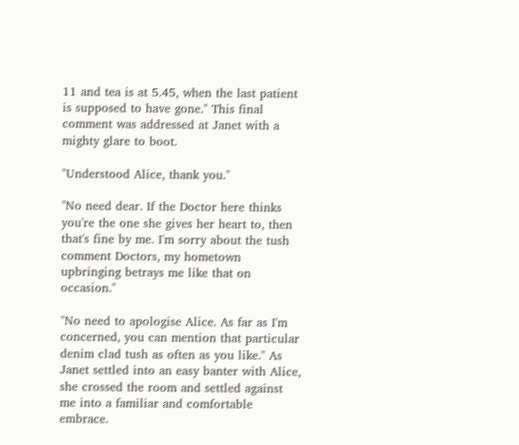11 and tea is at 5.45, when the last patient is supposed to have gone." This final comment was addressed at Janet with a mighty glare to boot.

"Understood Alice, thank you."

"No need dear. If the Doctor here thinks you're the one she gives her heart to, then that's fine by me. I'm sorry about the tush comment Doctors, my hometown upbringing betrays me like that on occasion."

"No need to apologise Alice. As far as I'm concerned, you can mention that particular denim clad tush as often as you like." As Janet settled into an easy banter with Alice, she crossed the room and settled against me into a familiar and comfortable embrace.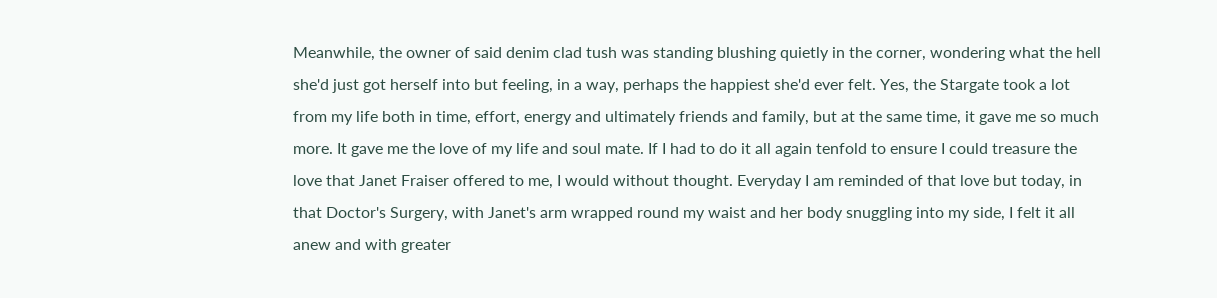Meanwhile, the owner of said denim clad tush was standing blushing quietly in the corner, wondering what the hell she'd just got herself into but feeling, in a way, perhaps the happiest she'd ever felt. Yes, the Stargate took a lot from my life both in time, effort, energy and ultimately friends and family, but at the same time, it gave me so much more. It gave me the love of my life and soul mate. If I had to do it all again tenfold to ensure I could treasure the love that Janet Fraiser offered to me, I would without thought. Everyday I am reminded of that love but today, in that Doctor's Surgery, with Janet's arm wrapped round my waist and her body snuggling into my side, I felt it all anew and with greater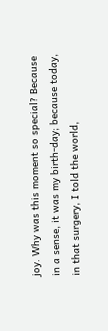joy. Why was this moment so special? Because in a sense, it was my birth-day; because today, in that surgery, I told the world,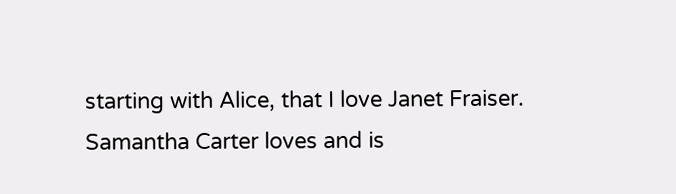starting with Alice, that I love Janet Fraiser. Samantha Carter loves and is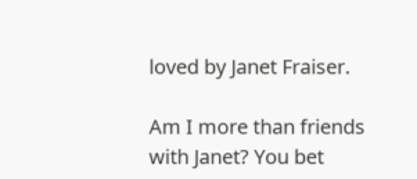loved by Janet Fraiser.

Am I more than friends with Janet? You bet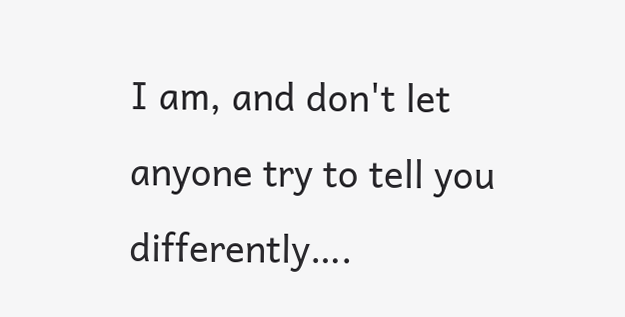I am, and don't let anyone try to tell you differently….